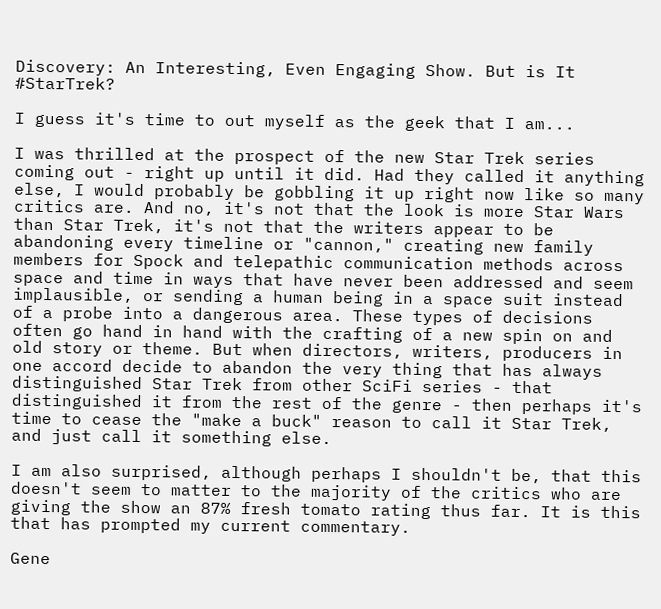Discovery: An Interesting, Even Engaging Show. But is It #StarTrek?

I guess it's time to out myself as the geek that I am...

I was thrilled at the prospect of the new Star Trek series coming out - right up until it did. Had they called it anything else, I would probably be gobbling it up right now like so many critics are. And no, it's not that the look is more Star Wars than Star Trek, it's not that the writers appear to be abandoning every timeline or "cannon," creating new family members for Spock and telepathic communication methods across space and time in ways that have never been addressed and seem implausible, or sending a human being in a space suit instead of a probe into a dangerous area. These types of decisions often go hand in hand with the crafting of a new spin on and old story or theme. But when directors, writers, producers in one accord decide to abandon the very thing that has always distinguished Star Trek from other SciFi series - that distinguished it from the rest of the genre - then perhaps it's time to cease the "make a buck" reason to call it Star Trek, and just call it something else.

I am also surprised, although perhaps I shouldn't be, that this doesn't seem to matter to the majority of the critics who are giving the show an 87% fresh tomato rating thus far. It is this that has prompted my current commentary.

Gene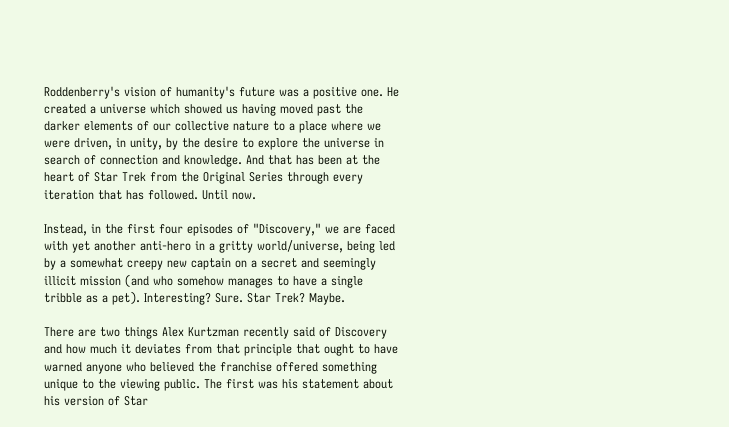Roddenberry's vision of humanity's future was a positive one. He created a universe which showed us having moved past the darker elements of our collective nature to a place where we were driven, in unity, by the desire to explore the universe in search of connection and knowledge. And that has been at the heart of Star Trek from the Original Series through every iteration that has followed. Until now.

Instead, in the first four episodes of "Discovery," we are faced with yet another anti-hero in a gritty world/universe, being led by a somewhat creepy new captain on a secret and seemingly illicit mission (and who somehow manages to have a single tribble as a pet). Interesting? Sure. Star Trek? Maybe.

There are two things Alex Kurtzman recently said of Discovery and how much it deviates from that principle that ought to have warned anyone who believed the franchise offered something unique to the viewing public. The first was his statement about his version of Star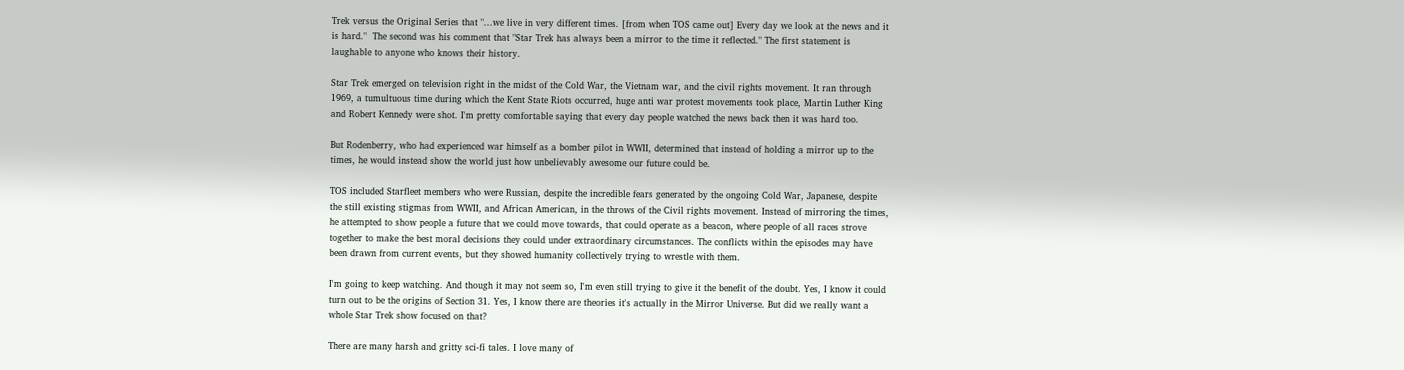Trek versus the Original Series that "...we live in very different times. [from when TOS came out] Every day we look at the news and it is hard."  The second was his comment that "Star Trek has always been a mirror to the time it reflected." The first statement is laughable to anyone who knows their history.

Star Trek emerged on television right in the midst of the Cold War, the Vietnam war, and the civil rights movement. It ran through 1969, a tumultuous time during which the Kent State Riots occurred, huge anti war protest movements took place, Martin Luther King and Robert Kennedy were shot. I'm pretty comfortable saying that every day people watched the news back then it was hard too.

But Rodenberry, who had experienced war himself as a bomber pilot in WWII, determined that instead of holding a mirror up to the times, he would instead show the world just how unbelievably awesome our future could be.

TOS included Starfleet members who were Russian, despite the incredible fears generated by the ongoing Cold War, Japanese, despite the still existing stigmas from WWII, and African American, in the throws of the Civil rights movement. Instead of mirroring the times, he attempted to show people a future that we could move towards, that could operate as a beacon, where people of all races strove together to make the best moral decisions they could under extraordinary circumstances. The conflicts within the episodes may have been drawn from current events, but they showed humanity collectively trying to wrestle with them.

I'm going to keep watching. And though it may not seem so, I'm even still trying to give it the benefit of the doubt. Yes, I know it could turn out to be the origins of Section 31. Yes, I know there are theories it's actually in the Mirror Universe. But did we really want a whole Star Trek show focused on that?

There are many harsh and gritty sci-fi tales. I love many of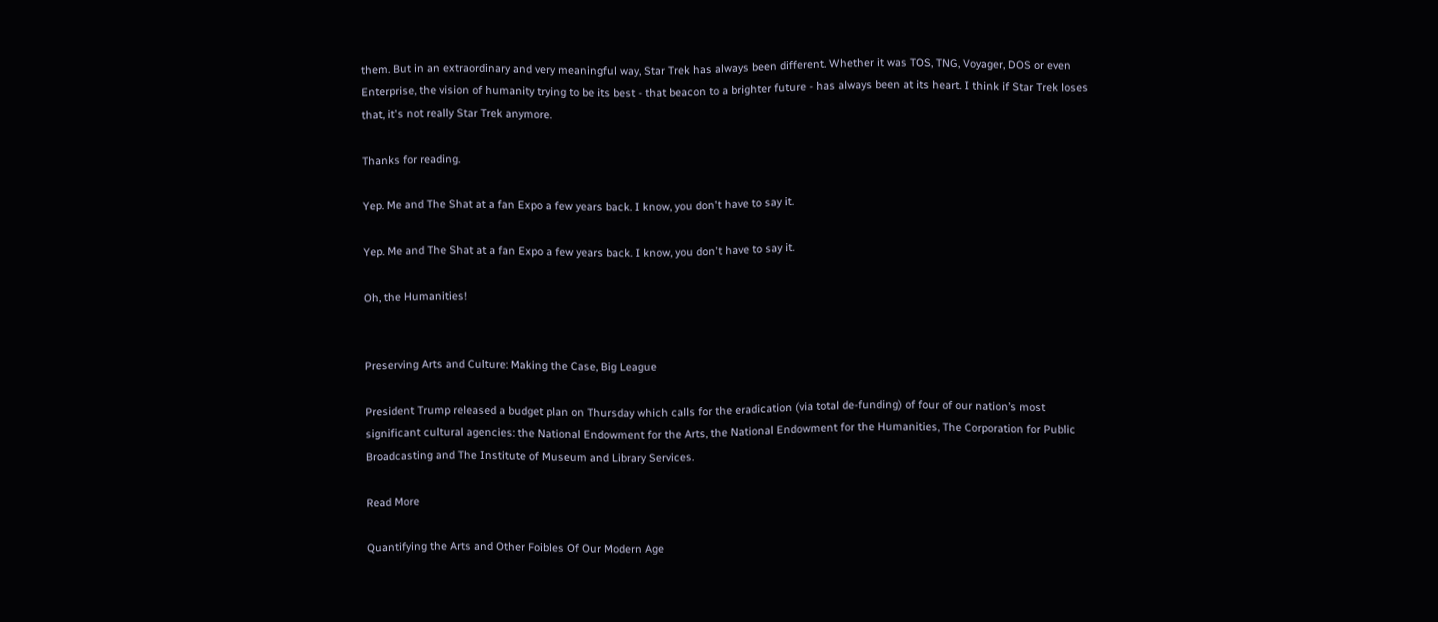them. But in an extraordinary and very meaningful way, Star Trek has always been different. Whether it was TOS, TNG, Voyager, DOS or even Enterprise, the vision of humanity trying to be its best - that beacon to a brighter future - has always been at its heart. I think if Star Trek loses that, it's not really Star Trek anymore.

Thanks for reading.

Yep. Me and The Shat at a fan Expo a few years back. I know, you don't have to say it.

Yep. Me and The Shat at a fan Expo a few years back. I know, you don't have to say it.

Oh, the Humanities!


Preserving Arts and Culture: Making the Case, Big League

President Trump released a budget plan on Thursday which calls for the eradication (via total de-funding) of four of our nation’s most significant cultural agencies: the National Endowment for the Arts, the National Endowment for the Humanities, The Corporation for Public Broadcasting and The Institute of Museum and Library Services.

Read More

Quantifying the Arts and Other Foibles Of Our Modern Age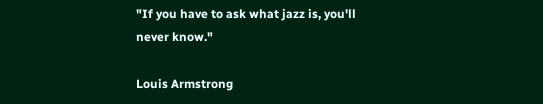"If you have to ask what jazz is, you'll never know."

Louis Armstrong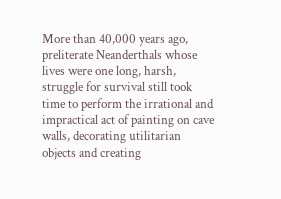More than 40,000 years ago, preliterate Neanderthals whose lives were one long, harsh, struggle for survival still took time to perform the irrational and impractical act of painting on cave walls, decorating utilitarian objects and creating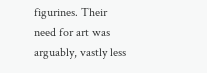figurines. Their need for art was arguably, vastly less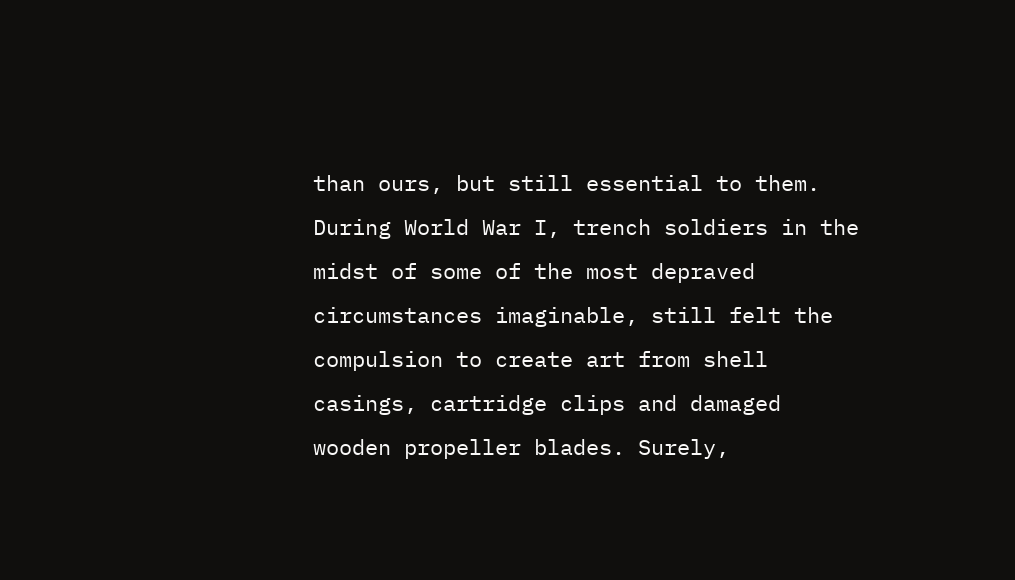than ours, but still essential to them. During World War I, trench soldiers in the midst of some of the most depraved circumstances imaginable, still felt the compulsion to create art from shell casings, cartridge clips and damaged wooden propeller blades. Surely,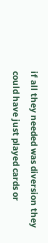if all they needed was diversion they could have just played cards or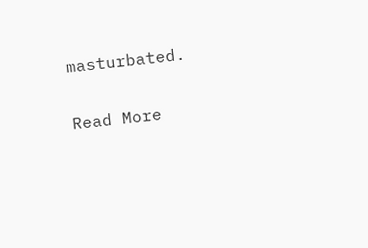masturbated.

Read More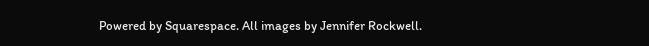Powered by Squarespace. All images by Jennifer Rockwell.